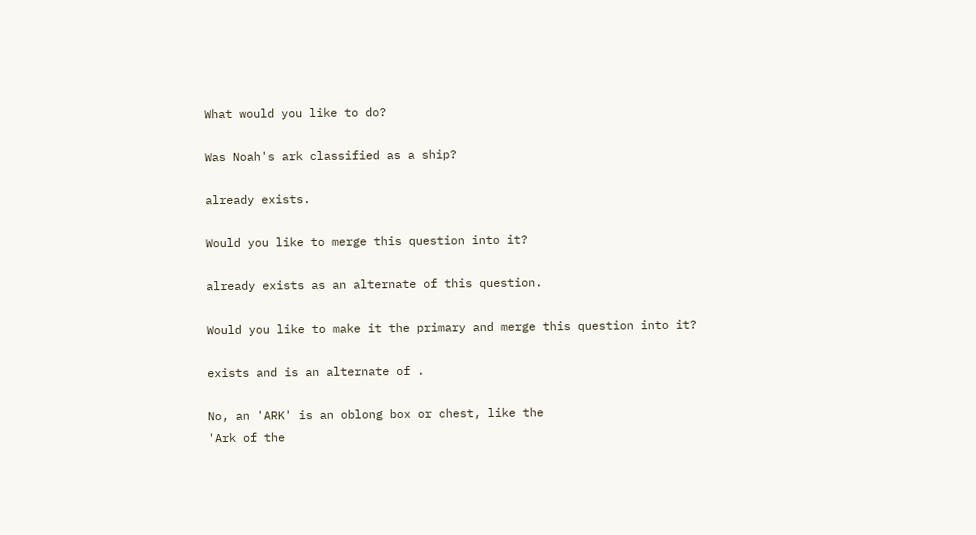What would you like to do?

Was Noah's ark classified as a ship?

already exists.

Would you like to merge this question into it?

already exists as an alternate of this question.

Would you like to make it the primary and merge this question into it?

exists and is an alternate of .

No, an 'ARK' is an oblong box or chest, like the
'Ark of the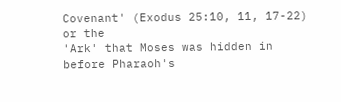Covenant' (Exodus 25:10, 11, 17-22) or the
'Ark' that Moses was hidden in before Pharaoh's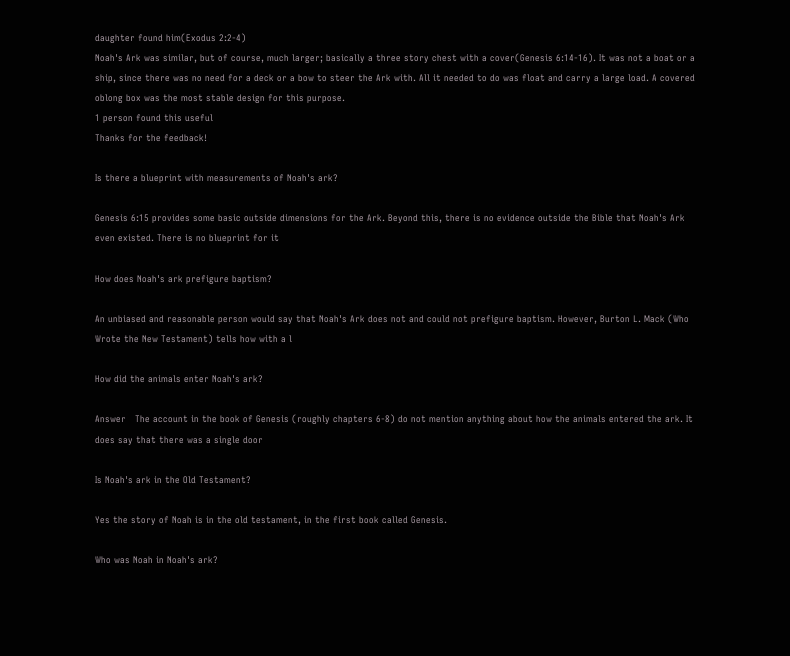daughter found him(Exodus 2:2-4)
Noah's Ark was similar, but of course, much larger; basically a three story chest with a cover(Genesis 6:14-16). It was not a boat or a ship, since there was no need for a deck or a bow to steer the Ark with. All it needed to do was float and carry a large load. A covered oblong box was the most stable design for this purpose.
1 person found this useful
Thanks for the feedback!

Is there a blueprint with measurements of Noah's ark?

Genesis 6:15 provides some basic outside dimensions for the Ark. Beyond this, there is no evidence outside the Bible that Noah's Ark even existed. There is no blueprint for it

How does Noah's ark prefigure baptism?

An unbiased and reasonable person would say that Noah's Ark does not and could not prefigure baptism. However, Burton L. Mack (Who Wrote the New Testament) tells how with a l

How did the animals enter Noah's ark?

Answer   The account in the book of Genesis (roughly chapters 6-8) do not mention anything about how the animals entered the ark. It does say that there was a single door

Is Noah's ark in the Old Testament?

Yes the story of Noah is in the old testament, in the first book called Genesis.

Who was Noah in Noah's ark?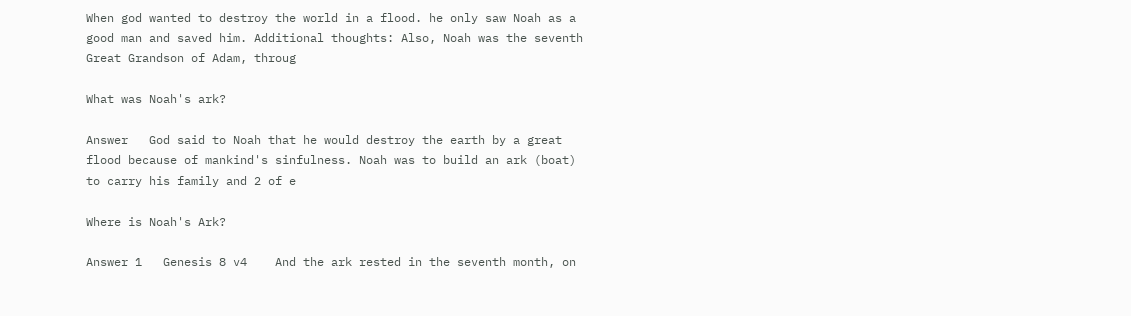When god wanted to destroy the world in a flood. he only saw Noah as a good man and saved him. Additional thoughts: Also, Noah was the seventh Great Grandson of Adam, throug

What was Noah's ark?

Answer   God said to Noah that he would destroy the earth by a great flood because of mankind's sinfulness. Noah was to build an ark (boat) to carry his family and 2 of e

Where is Noah's Ark?

Answer 1   Genesis 8 v4    And the ark rested in the seventh month, on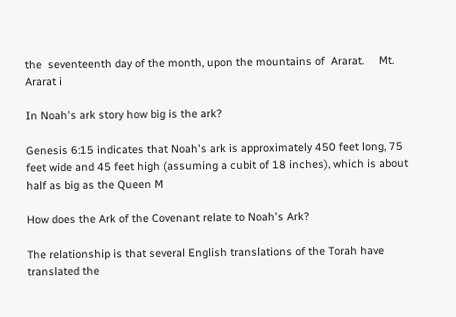the  seventeenth day of the month, upon the mountains of  Ararat.     Mt. Ararat i

In Noah's ark story how big is the ark?

Genesis 6:15 indicates that Noah's ark is approximately 450 feet long, 75 feet wide and 45 feet high (assuming a cubit of 18 inches), which is about half as big as the Queen M

How does the Ark of the Covenant relate to Noah's Ark?

The relationship is that several English translations of the Torah have translated the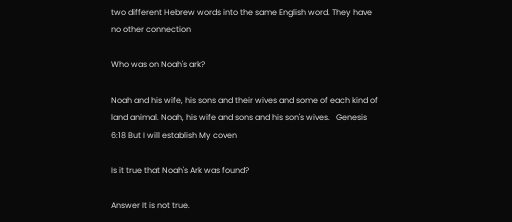two different Hebrew words into the same English word. They have no other connection

Who was on Noah's ark?

Noah and his wife, his sons and their wives and some of each kind of land animal. Noah, his wife and sons and his son's wives.   Genesis 6:18 But I will establish My coven

Is it true that Noah's Ark was found?

Answer It is not true.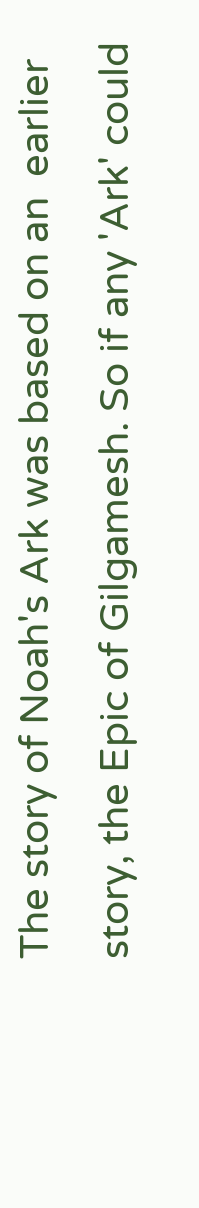The story of Noah's Ark was based on an  earlier story, the Epic of Gilgamesh. So if any 'Ark' could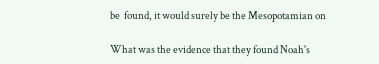be  found, it would surely be the Mesopotamian on

What was the evidence that they found Noah's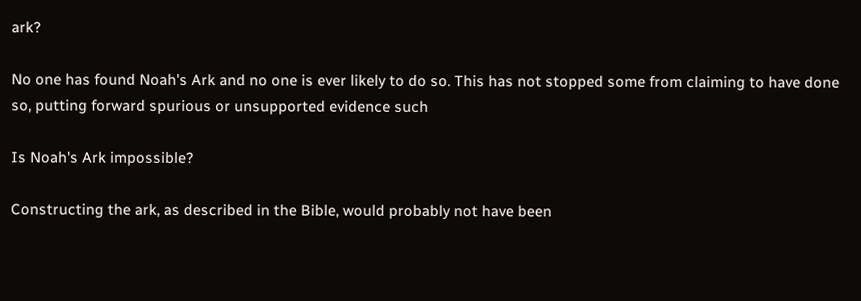ark?

No one has found Noah's Ark and no one is ever likely to do so. This has not stopped some from claiming to have done so, putting forward spurious or unsupported evidence such

Is Noah's Ark impossible?

Constructing the ark, as described in the Bible, would probably not have been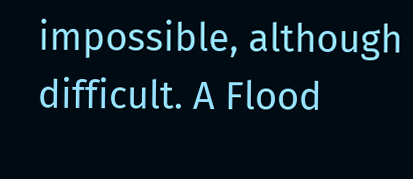impossible, although difficult. A Flood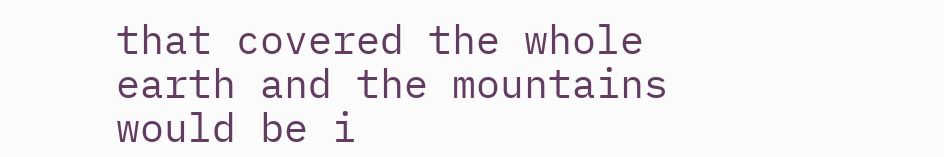that covered the whole earth and the mountains would be i